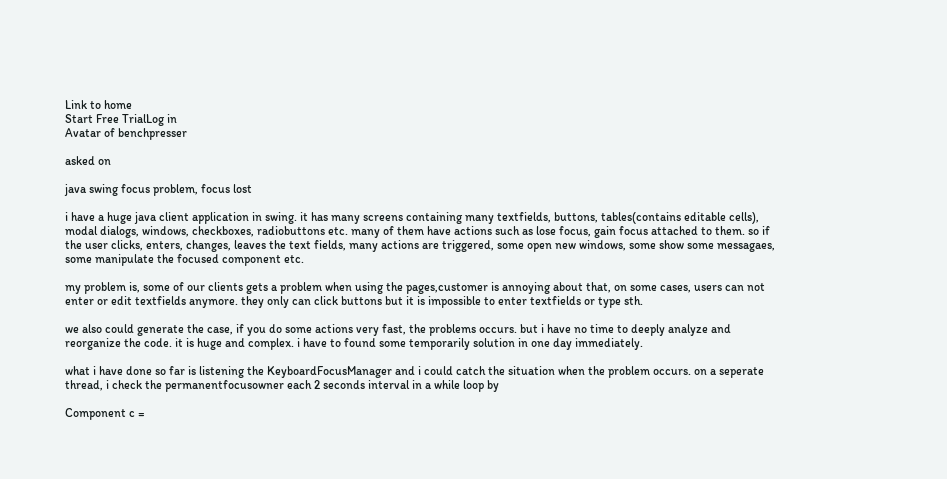Link to home
Start Free TrialLog in
Avatar of benchpresser

asked on

java swing focus problem, focus lost

i have a huge java client application in swing. it has many screens containing many textfields, buttons, tables(contains editable cells), modal dialogs, windows, checkboxes, radiobuttons etc. many of them have actions such as lose focus, gain focus attached to them. so if the user clicks, enters, changes, leaves the text fields, many actions are triggered, some open new windows, some show some messagaes, some manipulate the focused component etc.

my problem is, some of our clients gets a problem when using the pages,customer is annoying about that, on some cases, users can not enter or edit textfields anymore. they only can click buttons but it is impossible to enter textfields or type sth.

we also could generate the case, if you do some actions very fast, the problems occurs. but i have no time to deeply analyze and reorganize the code. it is huge and complex. i have to found some temporarily solution in one day immediately.

what i have done so far is listening the KeyboardFocusManager and i could catch the situation when the problem occurs. on a seperate thread, i check the permanentfocusowner each 2 seconds interval in a while loop by

Component c =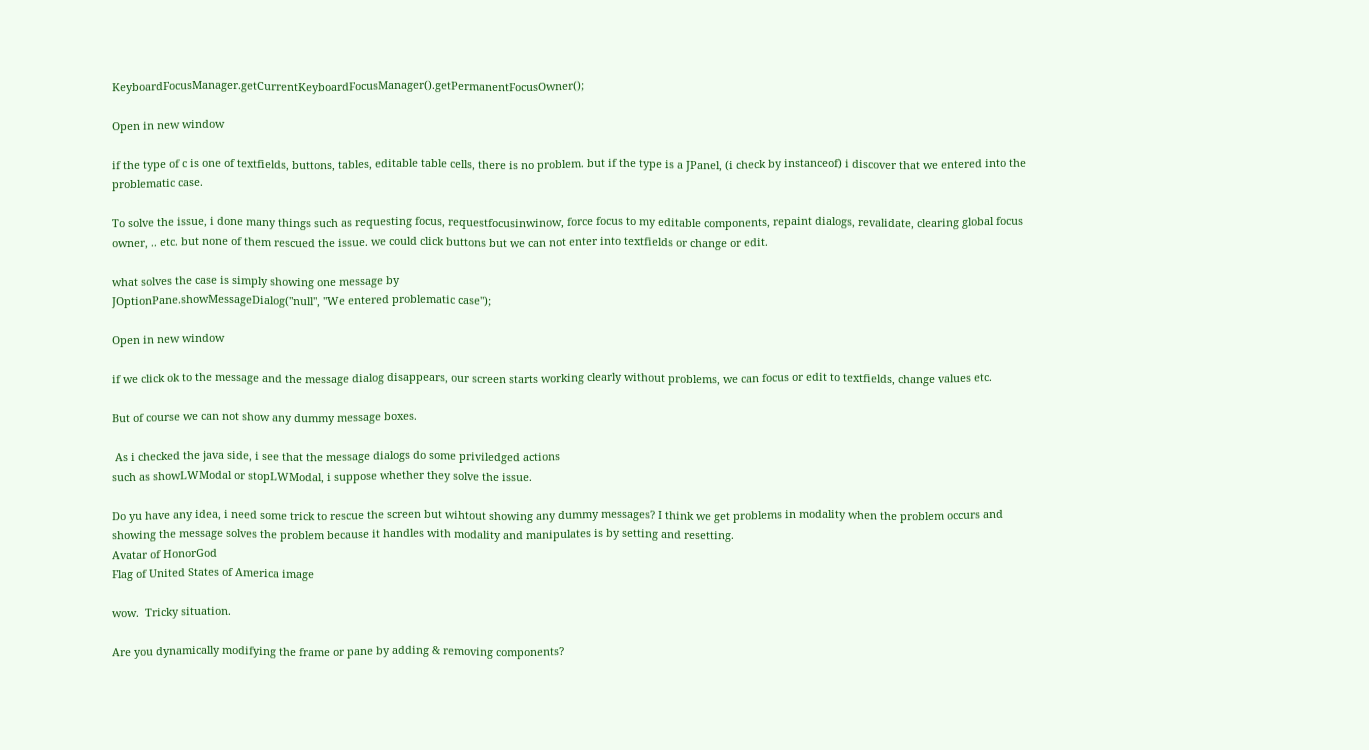KeyboardFocusManager.getCurrentKeyboardFocusManager().getPermanentFocusOwner();

Open in new window

if the type of c is one of textfields, buttons, tables, editable table cells, there is no problem. but if the type is a JPanel, (i check by instanceof) i discover that we entered into the problematic case.

To solve the issue, i done many things such as requesting focus, requestfocusinwinow, force focus to my editable components, repaint dialogs, revalidate, clearing global focus owner, .. etc. but none of them rescued the issue. we could click buttons but we can not enter into textfields or change or edit.

what solves the case is simply showing one message by
JOptionPane.showMessageDialog("null", "We entered problematic case");

Open in new window

if we click ok to the message and the message dialog disappears, our screen starts working clearly without problems, we can focus or edit to textfields, change values etc.

But of course we can not show any dummy message boxes.

 As i checked the java side, i see that the message dialogs do some priviledged actions
such as showLWModal or stopLWModal, i suppose whether they solve the issue.

Do yu have any idea, i need some trick to rescue the screen but wihtout showing any dummy messages? I think we get problems in modality when the problem occurs and showing the message solves the problem because it handles with modality and manipulates is by setting and resetting.
Avatar of HonorGod
Flag of United States of America image

wow.  Tricky situation.

Are you dynamically modifying the frame or pane by adding & removing components?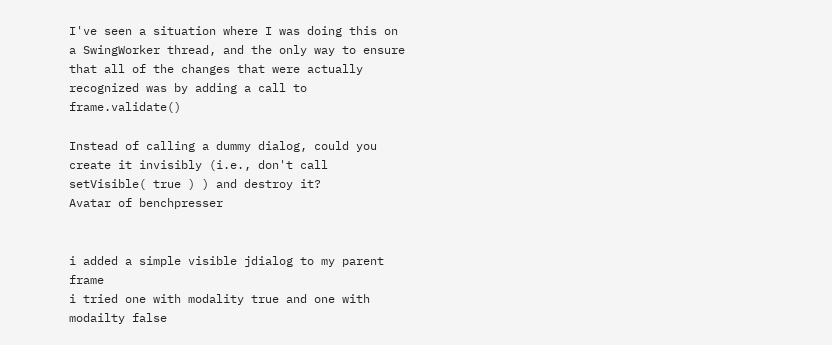I've seen a situation where I was doing this on a SwingWorker thread, and the only way to ensure that all of the changes that were actually recognized was by adding a call to frame.validate()

Instead of calling a dummy dialog, could you create it invisibly (i.e., don't call setVisible( true ) ) and destroy it?
Avatar of benchpresser


i added a simple visible jdialog to my parent frame
i tried one with modality true and one with modailty false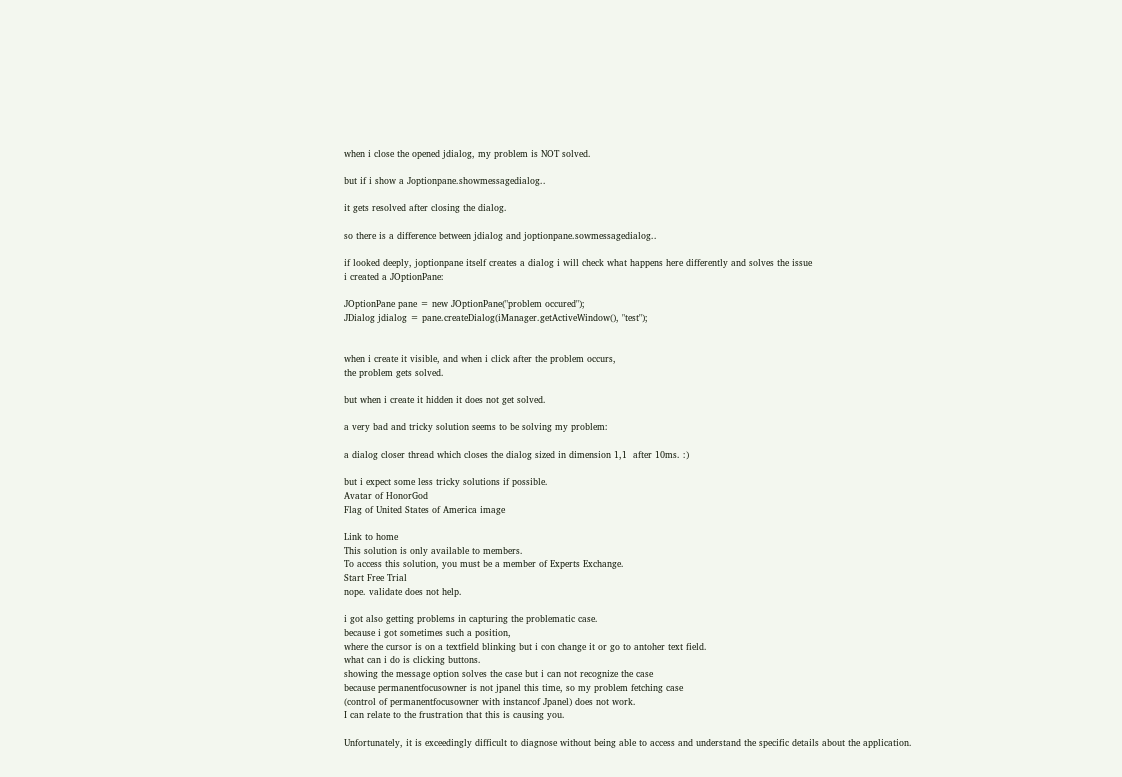when i close the opened jdialog, my problem is NOT solved.

but if i show a Joptionpane.showmessagedialog..

it gets resolved after closing the dialog.

so there is a difference between jdialog and joptionpane.sowmessagedialog..

if looked deeply, joptionpane itself creates a dialog i will check what happens here differently and solves the issue
i created a JOptionPane:

JOptionPane pane = new JOptionPane("problem occured");
JDialog jdialog = pane.createDialog(iManager.getActiveWindow(), "test");


when i create it visible, and when i click after the problem occurs,
the problem gets solved.

but when i create it hidden it does not get solved.

a very bad and tricky solution seems to be solving my problem:

a dialog closer thread which closes the dialog sized in dimension 1,1  after 10ms. :)

but i expect some less tricky solutions if possible.
Avatar of HonorGod
Flag of United States of America image

Link to home
This solution is only available to members.
To access this solution, you must be a member of Experts Exchange.
Start Free Trial
nope. validate does not help.

i got also getting problems in capturing the problematic case.
because i got sometimes such a position,
where the cursor is on a textfield blinking but i con change it or go to antoher text field.
what can i do is clicking buttons.
showing the message option solves the case but i can not recognize the case
because permanentfocusowner is not jpanel this time, so my problem fetching case
(control of permanentfocusowner with instancof Jpanel) does not work.
I can relate to the frustration that this is causing you.

Unfortunately, it is exceedingly difficult to diagnose without being able to access and understand the specific details about the application.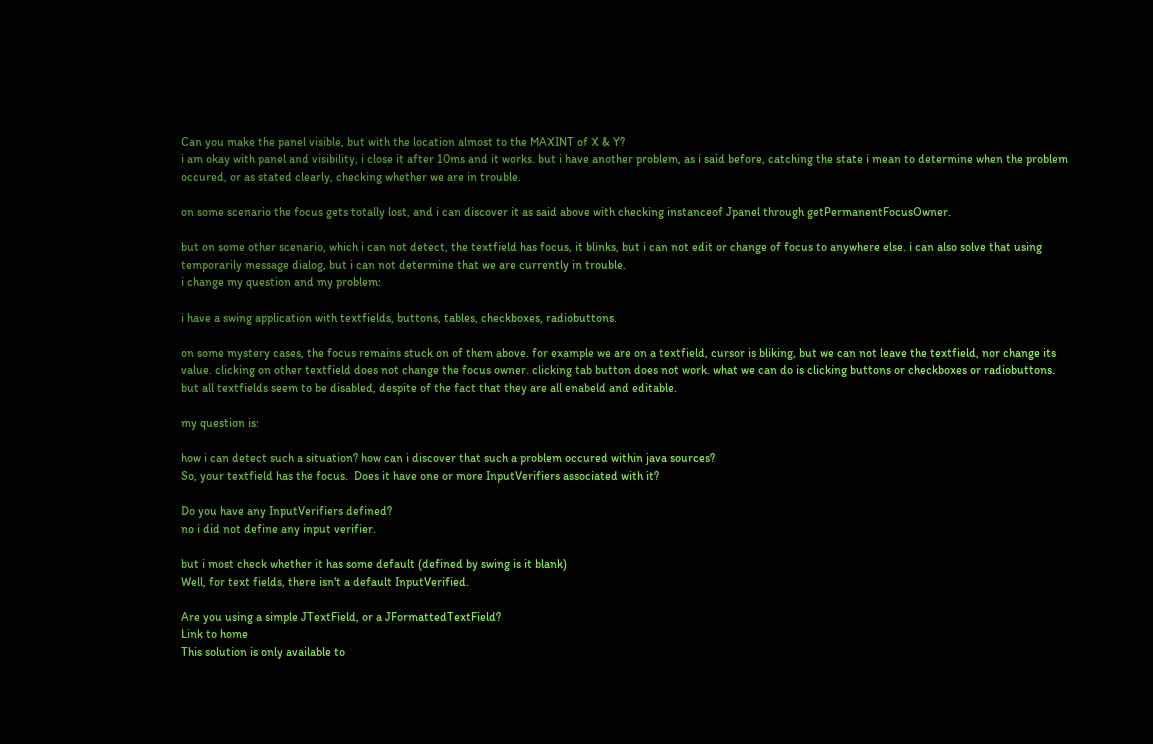Can you make the panel visible, but with the location almost to the MAXINT of X & Y?
i am okay with panel and visibility, i close it after 10ms and it works. but i have another problem, as i said before, catching the state i mean to determine when the problem occured, or as stated clearly, checking whether we are in trouble.

on some scenario the focus gets totally lost, and i can discover it as said above with checking instanceof Jpanel through getPermanentFocusOwner.

but on some other scenario, which i can not detect, the textfield has focus, it blinks, but i can not edit or change of focus to anywhere else. i can also solve that using temporarily message dialog, but i can not determine that we are currently in trouble.
i change my question and my problem:

i have a swing application with textfields, buttons, tables, checkboxes, radiobuttons.

on some mystery cases, the focus remains stuck on of them above. for example we are on a textfield, cursor is bliking, but we can not leave the textfield, nor change its value. clicking on other textfield does not change the focus owner. clicking tab button does not work. what we can do is clicking buttons or checkboxes or radiobuttons. but all textfields seem to be disabled, despite of the fact that they are all enabeld and editable.

my question is:

how i can detect such a situation? how can i discover that such a problem occured within java sources?
So, your textfield has the focus.  Does it have one or more InputVerifiers associated with it?

Do you have any InputVerifiers defined?
no i did not define any input verifier.

but i most check whether it has some default (defined by swing is it blank)
Well, for text fields, there isn't a default InputVerified.

Are you using a simple JTextField, or a JFormattedTextField?
Link to home
This solution is only available to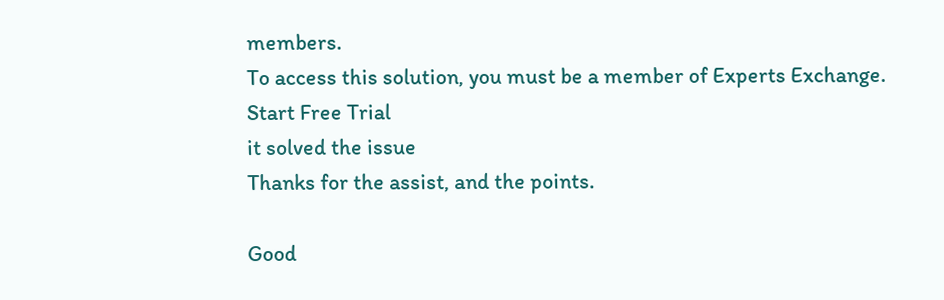members.
To access this solution, you must be a member of Experts Exchange.
Start Free Trial
it solved the issue
Thanks for the assist, and the points.

Good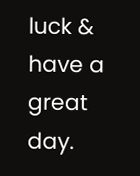luck & have a great day.